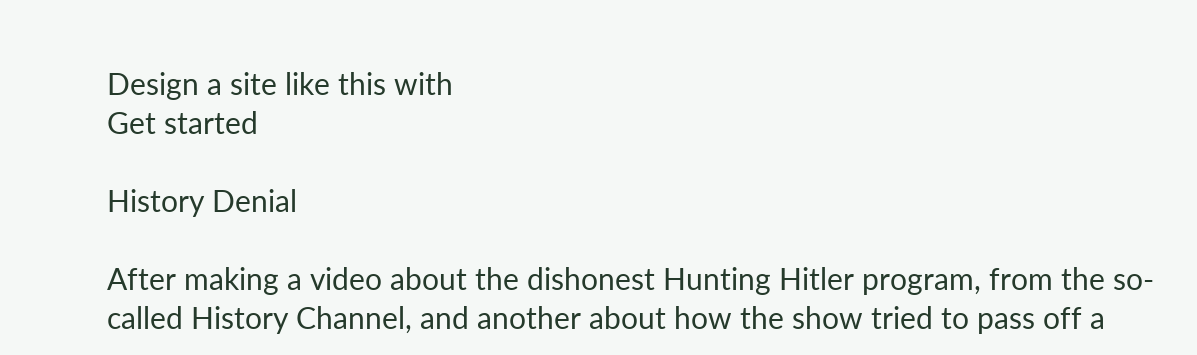Design a site like this with
Get started

History Denial

After making a video about the dishonest Hunting Hitler program, from the so-called History Channel, and another about how the show tried to pass off a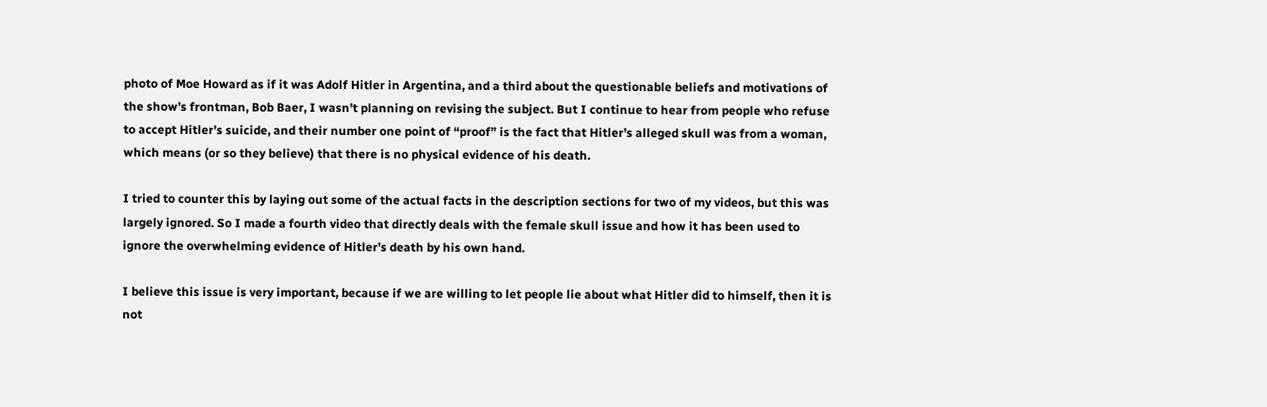photo of Moe Howard as if it was Adolf Hitler in Argentina, and a third about the questionable beliefs and motivations of the show’s frontman, Bob Baer, I wasn’t planning on revising the subject. But I continue to hear from people who refuse to accept Hitler’s suicide, and their number one point of “proof” is the fact that Hitler’s alleged skull was from a woman, which means (or so they believe) that there is no physical evidence of his death.

I tried to counter this by laying out some of the actual facts in the description sections for two of my videos, but this was largely ignored. So I made a fourth video that directly deals with the female skull issue and how it has been used to ignore the overwhelming evidence of Hitler’s death by his own hand.

I believe this issue is very important, because if we are willing to let people lie about what Hitler did to himself, then it is not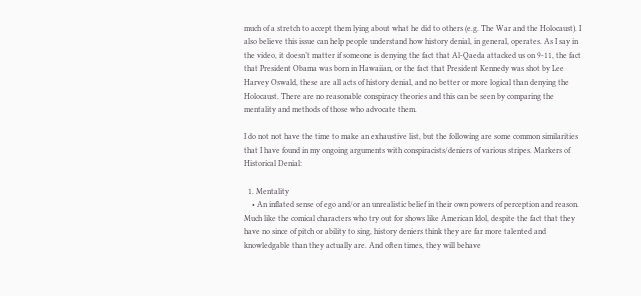much of a stretch to accept them lying about what he did to others (e.g. The War and the Holocaust). I also believe this issue can help people understand how history denial, in general, operates. As I say in the video, it doesn’t matter if someone is denying the fact that Al-Qaeda attacked us on 9-11, the fact that President Obama was born in Hawaiian, or the fact that President Kennedy was shot by Lee Harvey Oswald, these are all acts of history denial, and no better or more logical than denying the Holocaust. There are no reasonable conspiracy theories and this can be seen by comparing the mentality and methods of those who advocate them.

I do not not have the time to make an exhaustive list, but the following are some common similarities that I have found in my ongoing arguments with conspiracists/deniers of various stripes. Markers of Historical Denial:

  1. Mentality
    • An inflated sense of ego and/or an unrealistic belief in their own powers of perception and reason. Much like the comical characters who try out for shows like American Idol, despite the fact that they have no since of pitch or ability to sing, history deniers think they are far more talented and knowledgable than they actually are. And often times, they will behave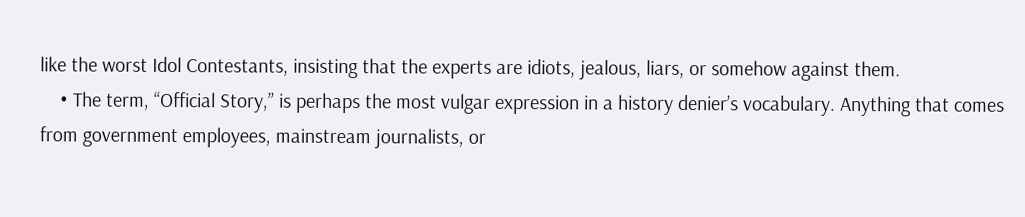like the worst Idol Contestants, insisting that the experts are idiots, jealous, liars, or somehow against them.
    • The term, “Official Story,” is perhaps the most vulgar expression in a history denier’s vocabulary. Anything that comes from government employees, mainstream journalists, or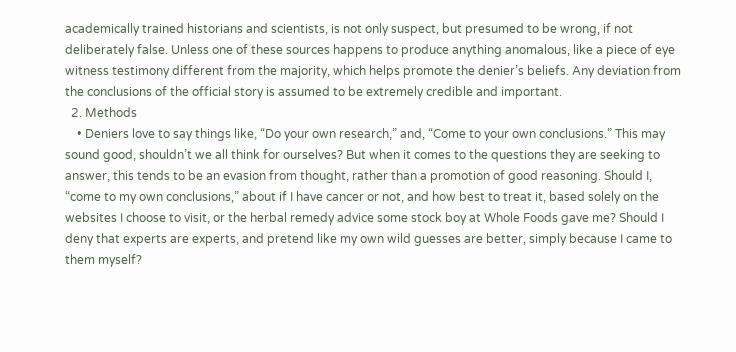academically trained historians and scientists, is not only suspect, but presumed to be wrong, if not deliberately false. Unless one of these sources happens to produce anything anomalous, like a piece of eye witness testimony different from the majority, which helps promote the denier’s beliefs. Any deviation from the conclusions of the official story is assumed to be extremely credible and important.
  2. Methods
    • Deniers love to say things like, “Do your own research,” and, “Come to your own conclusions.” This may sound good, shouldn’t we all think for ourselves? But when it comes to the questions they are seeking to answer, this tends to be an evasion from thought, rather than a promotion of good reasoning. Should I, “come to my own conclusions,” about if I have cancer or not, and how best to treat it, based solely on the websites I choose to visit, or the herbal remedy advice some stock boy at Whole Foods gave me? Should I deny that experts are experts, and pretend like my own wild guesses are better, simply because I came to them myself?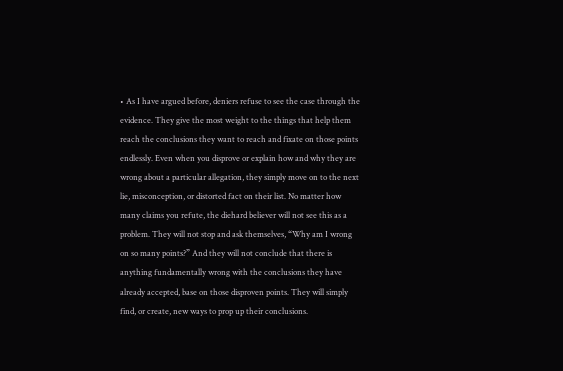• As I have argued before, deniers refuse to see the case through the evidence. They give the most weight to the things that help them reach the conclusions they want to reach and fixate on those points endlessly. Even when you disprove or explain how and why they are wrong about a particular allegation, they simply move on to the next lie, misconception, or distorted fact on their list. No matter how many claims you refute, the diehard believer will not see this as a problem. They will not stop and ask themselves, “Why am I wrong on so many points?” And they will not conclude that there is anything fundamentally wrong with the conclusions they have already accepted, base on those disproven points. They will simply find, or create, new ways to prop up their conclusions.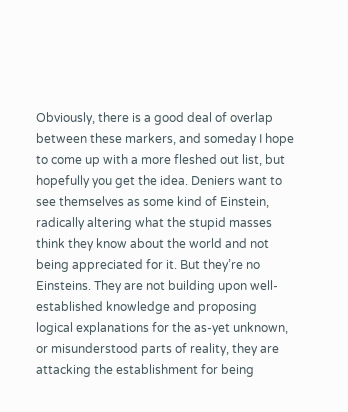Obviously, there is a good deal of overlap between these markers, and someday I hope to come up with a more fleshed out list, but hopefully you get the idea. Deniers want to see themselves as some kind of Einstein, radically altering what the stupid masses think they know about the world and not being appreciated for it. But they’re no Einsteins. They are not building upon well-established knowledge and proposing logical explanations for the as-yet unknown, or misunderstood parts of reality, they are attacking the establishment for being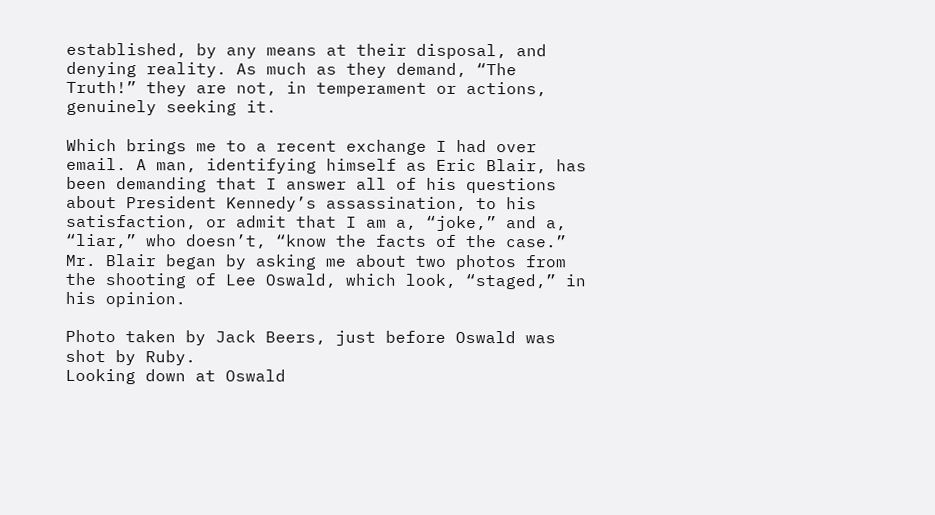established, by any means at their disposal, and denying reality. As much as they demand, “The Truth!” they are not, in temperament or actions, genuinely seeking it.

Which brings me to a recent exchange I had over email. A man, identifying himself as Eric Blair, has been demanding that I answer all of his questions about President Kennedy’s assassination, to his satisfaction, or admit that I am a, “joke,” and a, “liar,” who doesn’t, “know the facts of the case.” Mr. Blair began by asking me about two photos from the shooting of Lee Oswald, which look, “staged,” in his opinion.

Photo taken by Jack Beers, just before Oswald was shot by Ruby.
Looking down at Oswald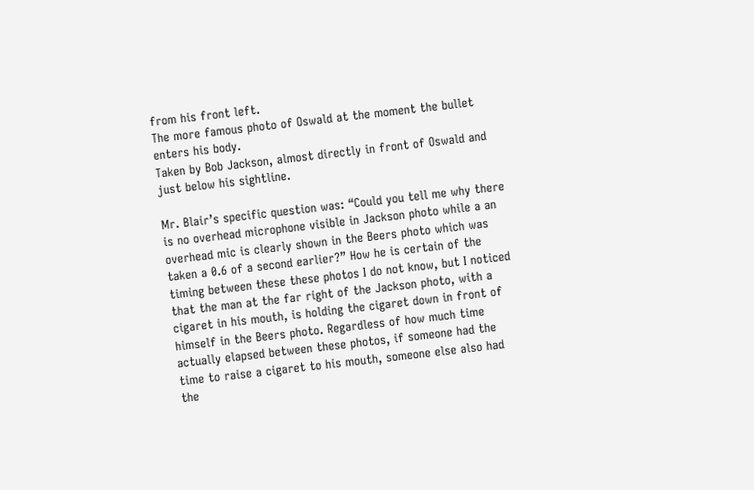from his front left.
The more famous photo of Oswald at the moment the bullet enters his body.
Taken by Bob Jackson, almost directly in front of Oswald and just below his sightline.

Mr. Blair’s specific question was: “Could you tell me why there is no overhead microphone visible in Jackson photo while a an overhead mic is clearly shown in the Beers photo which was taken a 0.6 of a second earlier?” How he is certain of the timing between these these photos I do not know, but I noticed that the man at the far right of the Jackson photo, with a cigaret in his mouth, is holding the cigaret down in front of himself in the Beers photo. Regardless of how much time actually elapsed between these photos, if someone had the time to raise a cigaret to his mouth, someone else also had the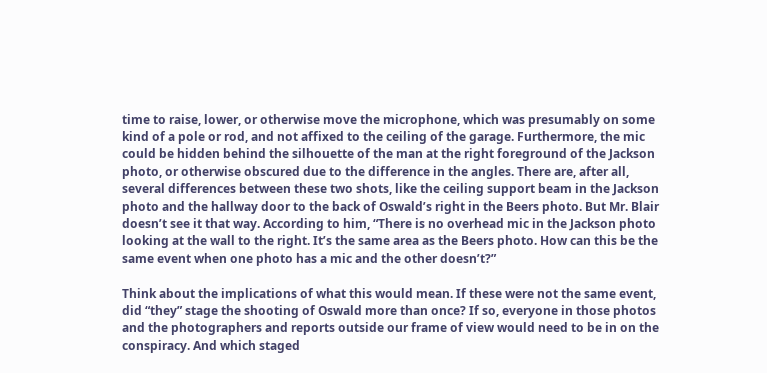time to raise, lower, or otherwise move the microphone, which was presumably on some kind of a pole or rod, and not affixed to the ceiling of the garage. Furthermore, the mic could be hidden behind the silhouette of the man at the right foreground of the Jackson photo, or otherwise obscured due to the difference in the angles. There are, after all, several differences between these two shots, like the ceiling support beam in the Jackson photo and the hallway door to the back of Oswald’s right in the Beers photo. But Mr. Blair doesn’t see it that way. According to him, “There is no overhead mic in the Jackson photo looking at the wall to the right. It’s the same area as the Beers photo. How can this be the same event when one photo has a mic and the other doesn’t?”

Think about the implications of what this would mean. If these were not the same event, did “they” stage the shooting of Oswald more than once? If so, everyone in those photos and the photographers and reports outside our frame of view would need to be in on the conspiracy. And which staged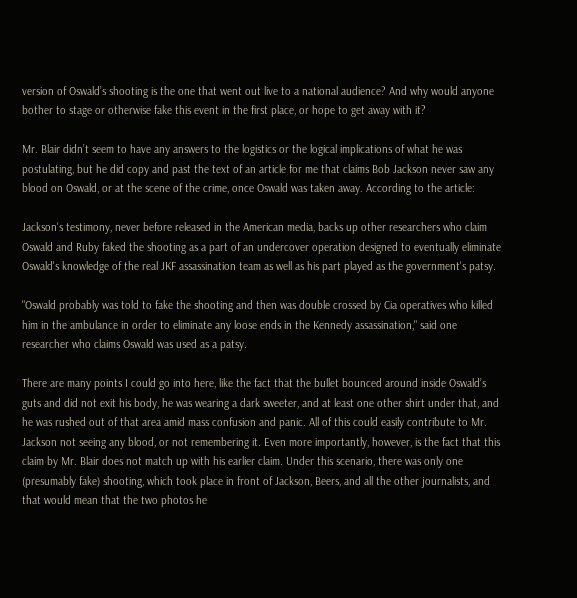version of Oswald’s shooting is the one that went out live to a national audience? And why would anyone bother to stage or otherwise fake this event in the first place, or hope to get away with it?

Mr. Blair didn’t seem to have any answers to the logistics or the logical implications of what he was postulating, but he did copy and past the text of an article for me that claims Bob Jackson never saw any blood on Oswald, or at the scene of the crime, once Oswald was taken away. According to the article:

Jackson's testimony, never before released in the American media, backs up other researchers who claim Oswald and Ruby faked the shooting as a part of an undercover operation designed to eventually eliminate Oswald's knowledge of the real JKF assassination team as well as his part played as the government's patsy.

"Oswald probably was told to fake the shooting and then was double crossed by Cia operatives who killed him in the ambulance in order to eliminate any loose ends in the Kennedy assassination," said one researcher who claims Oswald was used as a patsy.

There are many points I could go into here, like the fact that the bullet bounced around inside Oswald’s guts and did not exit his body, he was wearing a dark sweeter, and at least one other shirt under that, and he was rushed out of that area amid mass confusion and panic. All of this could easily contribute to Mr. Jackson not seeing any blood, or not remembering it. Even more importantly, however, is the fact that this claim by Mr. Blair does not match up with his earlier claim. Under this scenario, there was only one (presumably fake) shooting, which took place in front of Jackson, Beers, and all the other journalists, and that would mean that the two photos he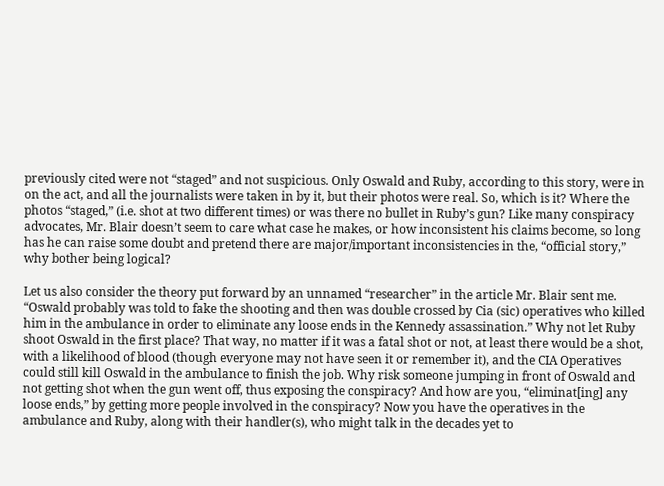previously cited were not “staged” and not suspicious. Only Oswald and Ruby, according to this story, were in on the act, and all the journalists were taken in by it, but their photos were real. So, which is it? Where the photos “staged,” (i.e. shot at two different times) or was there no bullet in Ruby’s gun? Like many conspiracy advocates, Mr. Blair doesn’t seem to care what case he makes, or how inconsistent his claims become, so long has he can raise some doubt and pretend there are major/important inconsistencies in the, “official story,” why bother being logical?

Let us also consider the theory put forward by an unnamed “researcher” in the article Mr. Blair sent me. “Oswald probably was told to fake the shooting and then was double crossed by Cia (sic) operatives who killed him in the ambulance in order to eliminate any loose ends in the Kennedy assassination.” Why not let Ruby shoot Oswald in the first place? That way, no matter if it was a fatal shot or not, at least there would be a shot, with a likelihood of blood (though everyone may not have seen it or remember it), and the CIA Operatives could still kill Oswald in the ambulance to finish the job. Why risk someone jumping in front of Oswald and not getting shot when the gun went off, thus exposing the conspiracy? And how are you, “eliminat[ing] any loose ends,” by getting more people involved in the conspiracy? Now you have the operatives in the ambulance and Ruby, along with their handler(s), who might talk in the decades yet to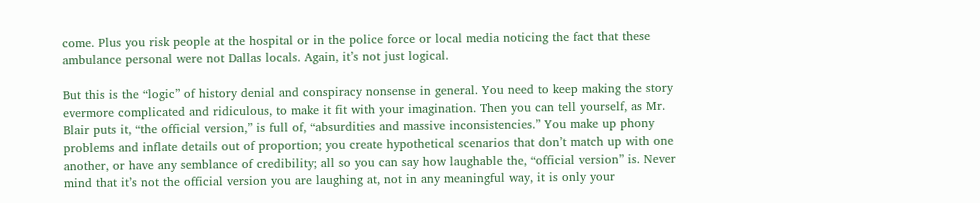come. Plus you risk people at the hospital or in the police force or local media noticing the fact that these ambulance personal were not Dallas locals. Again, it’s not just logical.

But this is the “logic” of history denial and conspiracy nonsense in general. You need to keep making the story evermore complicated and ridiculous, to make it fit with your imagination. Then you can tell yourself, as Mr. Blair puts it, “the official version,” is full of, “absurdities and massive inconsistencies.” You make up phony problems and inflate details out of proportion; you create hypothetical scenarios that don’t match up with one another, or have any semblance of credibility; all so you can say how laughable the, “official version” is. Never mind that it’s not the official version you are laughing at, not in any meaningful way, it is only your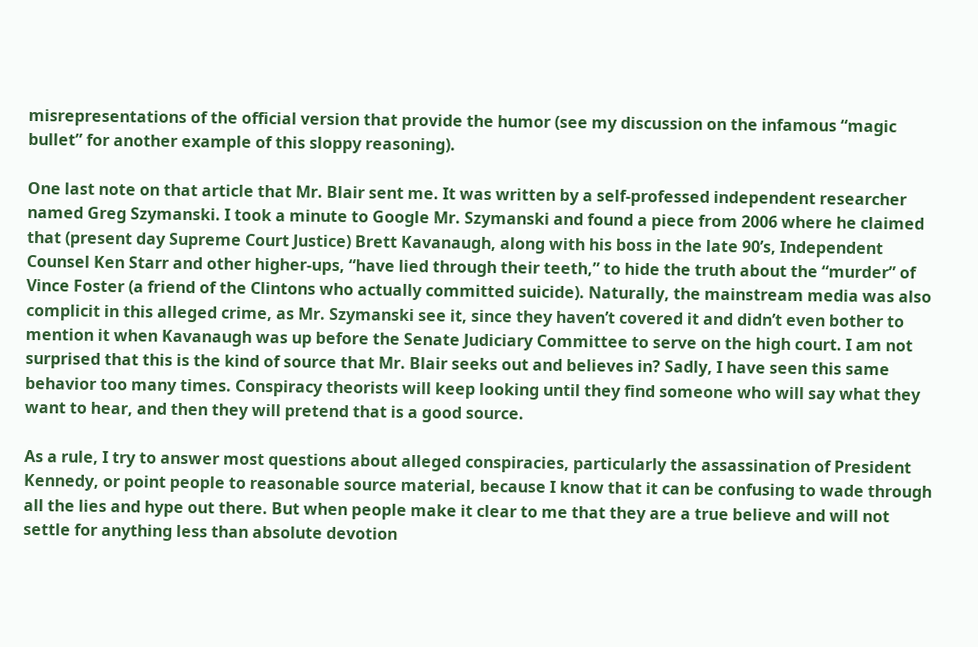misrepresentations of the official version that provide the humor (see my discussion on the infamous “magic bullet” for another example of this sloppy reasoning).

One last note on that article that Mr. Blair sent me. It was written by a self-professed independent researcher named Greg Szymanski. I took a minute to Google Mr. Szymanski and found a piece from 2006 where he claimed that (present day Supreme Court Justice) Brett Kavanaugh, along with his boss in the late 90’s, Independent Counsel Ken Starr and other higher-ups, “have lied through their teeth,” to hide the truth about the “murder” of Vince Foster (a friend of the Clintons who actually committed suicide). Naturally, the mainstream media was also complicit in this alleged crime, as Mr. Szymanski see it, since they haven’t covered it and didn’t even bother to mention it when Kavanaugh was up before the Senate Judiciary Committee to serve on the high court. I am not surprised that this is the kind of source that Mr. Blair seeks out and believes in? Sadly, I have seen this same behavior too many times. Conspiracy theorists will keep looking until they find someone who will say what they want to hear, and then they will pretend that is a good source.

As a rule, I try to answer most questions about alleged conspiracies, particularly the assassination of President Kennedy, or point people to reasonable source material, because I know that it can be confusing to wade through all the lies and hype out there. But when people make it clear to me that they are a true believe and will not settle for anything less than absolute devotion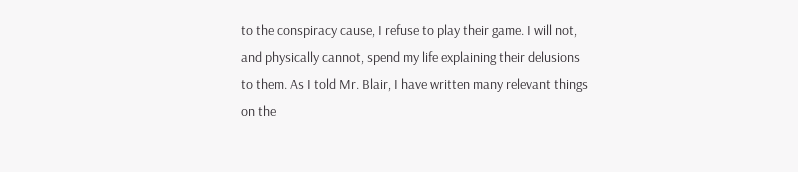to the conspiracy cause, I refuse to play their game. I will not, and physically cannot, spend my life explaining their delusions to them. As I told Mr. Blair, I have written many relevant things on the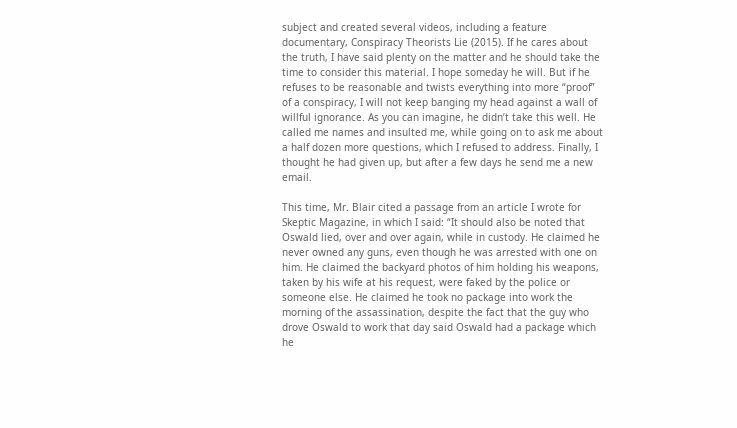subject and created several videos, including a feature documentary, Conspiracy Theorists Lie (2015). If he cares about the truth, I have said plenty on the matter and he should take the time to consider this material. I hope someday he will. But if he refuses to be reasonable and twists everything into more “proof” of a conspiracy, I will not keep banging my head against a wall of willful ignorance. As you can imagine, he didn’t take this well. He called me names and insulted me, while going on to ask me about a half dozen more questions, which I refused to address. Finally, I thought he had given up, but after a few days he send me a new email.

This time, Mr. Blair cited a passage from an article I wrote for Skeptic Magazine, in which I said: “It should also be noted that Oswald lied, over and over again, while in custody. He claimed he never owned any guns, even though he was arrested with one on him. He claimed the backyard photos of him holding his weapons, taken by his wife at his request, were faked by the police or someone else. He claimed he took no package into work the morning of the assassination, despite the fact that the guy who drove Oswald to work that day said Oswald had a package which he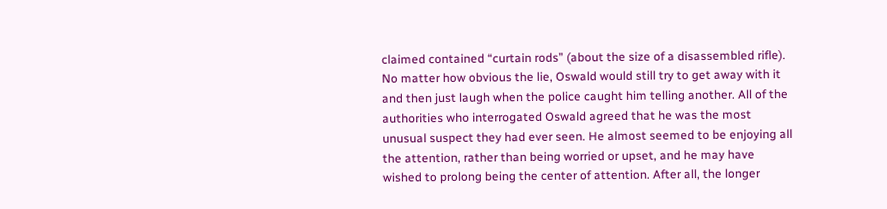claimed contained “curtain rods” (about the size of a disassembled rifle). No matter how obvious the lie, Oswald would still try to get away with it and then just laugh when the police caught him telling another. All of the authorities who interrogated Oswald agreed that he was the most unusual suspect they had ever seen. He almost seemed to be enjoying all the attention, rather than being worried or upset, and he may have wished to prolong being the center of attention. After all, the longer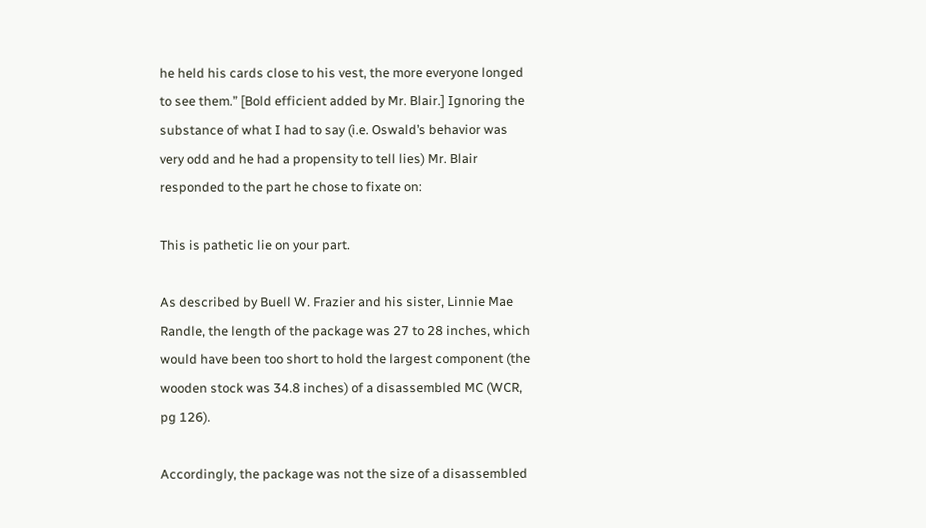he held his cards close to his vest, the more everyone longed to see them.” [Bold efficient added by Mr. Blair.] Ignoring the substance of what I had to say (i.e. Oswald’s behavior was very odd and he had a propensity to tell lies) Mr. Blair responded to the part he chose to fixate on:

This is pathetic lie on your part.

As described by Buell W. Frazier and his sister, Linnie Mae Randle, the length of the package was 27 to 28 inches, which would have been too short to hold the largest component (the wooden stock was 34.8 inches) of a disassembled MC (WCR, pg 126).

Accordingly, the package was not the size of a disassembled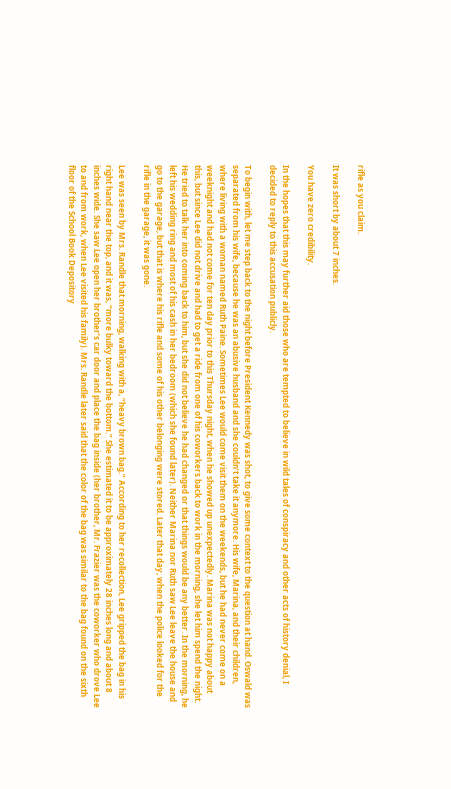rifle as you claim.

It was short by about 7 inches.

You have zero credibility.

In the hopes that this may further aid those who are tempted to believe in wild tales of conspiracy and other acts of history denial, I decided to reply to this accusation publicly.

To begin with, let me step back to the night before President Kennedy was shot, to give some context to the question at hand. Oswald was separated from his wife, because he was an abusive husband and she couldn’t take it anymore. His wife, Marina, and their children, where living with a woman named Ruth Paine. Sometimes Lee would come visit them on the weekends, but he had never come on a weeknight and had not come for ten day prior to this Thursday night, when he showed up unexpectedly. Marina was not happy about this, but since Lee did not drive and had to get a ride from one of his coworkers back to work in the morning, she let him spend the night. He tried to talk her into coming back to him, but she did not believe he had changed or that things would be any better. In the morning, he left his wedding ring and most of his cash in her bedroom (which she found later). Neither Marina nor Ruth saw Lee leave the house and go to the garage, but that is where his rifle and some of his other belonging were stored. Later that day, when the police looked for the rifle in the garage, it was gone.

Lee was seen by Mrs. Randle that morning, walking with a, “heavy brown bag.” According to her recollection, Lee gripped the bag in his right hand near the top, and it was, “more bulky toward the bottom.” She estimated it to be approximately 28 inches long and about 8 inches wide. She saw Lee open her brother’s car door and place the bag inside (her brother, Mr. Frazier was the coworker who drove Lee to and from work, when Lee visited his family). Mrs. Randle later said that the color of the bag was similar to the bag found on the sixth floor of the School Book Depository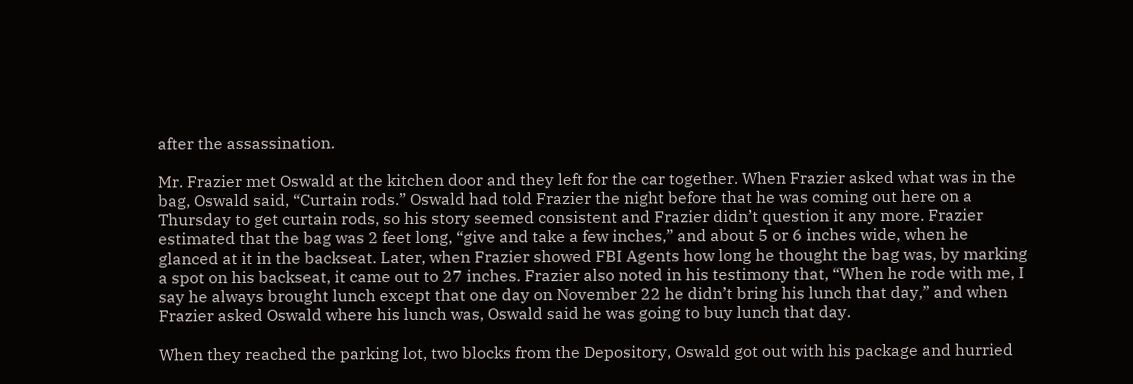after the assassination.

Mr. Frazier met Oswald at the kitchen door and they left for the car together. When Frazier asked what was in the bag, Oswald said, “Curtain rods.” Oswald had told Frazier the night before that he was coming out here on a Thursday to get curtain rods, so his story seemed consistent and Frazier didn’t question it any more. Frazier estimated that the bag was 2 feet long, “give and take a few inches,” and about 5 or 6 inches wide, when he glanced at it in the backseat. Later, when Frazier showed FBI Agents how long he thought the bag was, by marking a spot on his backseat, it came out to 27 inches. Frazier also noted in his testimony that, “When he rode with me, I say he always brought lunch except that one day on November 22 he didn’t bring his lunch that day,” and when Frazier asked Oswald where his lunch was, Oswald said he was going to buy lunch that day.

When they reached the parking lot, two blocks from the Depository, Oswald got out with his package and hurried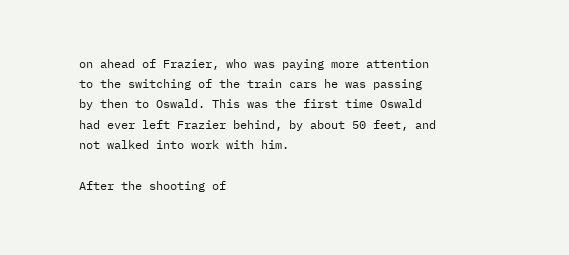on ahead of Frazier, who was paying more attention to the switching of the train cars he was passing by then to Oswald. This was the first time Oswald had ever left Frazier behind, by about 50 feet, and not walked into work with him.

After the shooting of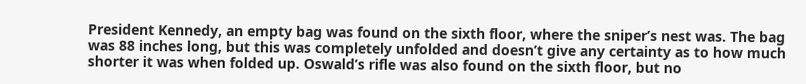President Kennedy, an empty bag was found on the sixth floor, where the sniper’s nest was. The bag was 88 inches long, but this was completely unfolded and doesn’t give any certainty as to how much shorter it was when folded up. Oswald’s rifle was also found on the sixth floor, but no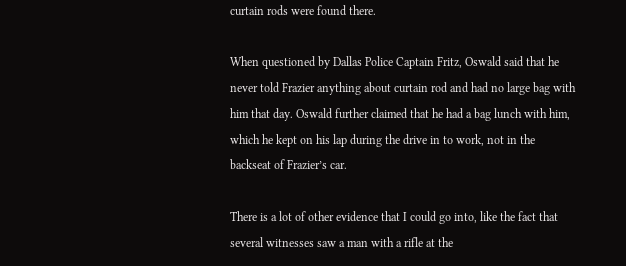curtain rods were found there.

When questioned by Dallas Police Captain Fritz, Oswald said that he never told Frazier anything about curtain rod and had no large bag with him that day. Oswald further claimed that he had a bag lunch with him, which he kept on his lap during the drive in to work, not in the backseat of Frazier’s car.

There is a lot of other evidence that I could go into, like the fact that several witnesses saw a man with a rifle at the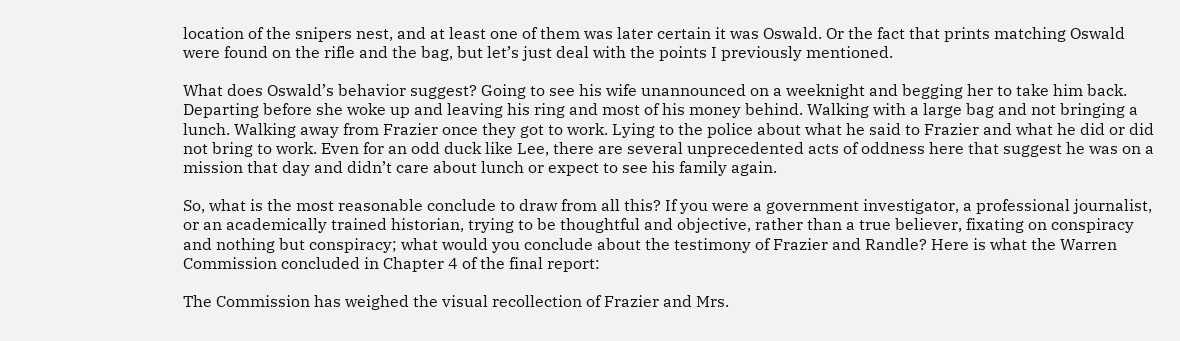location of the snipers nest, and at least one of them was later certain it was Oswald. Or the fact that prints matching Oswald were found on the rifle and the bag, but let’s just deal with the points I previously mentioned.

What does Oswald’s behavior suggest? Going to see his wife unannounced on a weeknight and begging her to take him back. Departing before she woke up and leaving his ring and most of his money behind. Walking with a large bag and not bringing a lunch. Walking away from Frazier once they got to work. Lying to the police about what he said to Frazier and what he did or did not bring to work. Even for an odd duck like Lee, there are several unprecedented acts of oddness here that suggest he was on a mission that day and didn’t care about lunch or expect to see his family again.

So, what is the most reasonable conclude to draw from all this? If you were a government investigator, a professional journalist, or an academically trained historian, trying to be thoughtful and objective, rather than a true believer, fixating on conspiracy and nothing but conspiracy; what would you conclude about the testimony of Frazier and Randle? Here is what the Warren Commission concluded in Chapter 4 of the final report:

The Commission has weighed the visual recollection of Frazier and Mrs.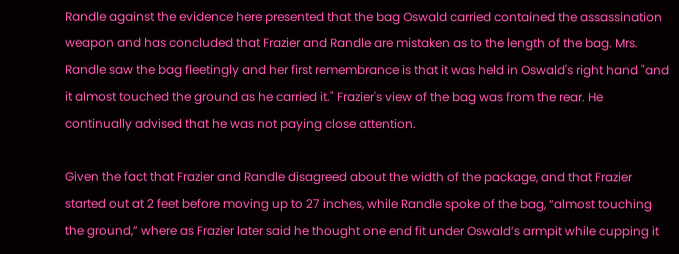Randle against the evidence here presented that the bag Oswald carried contained the assassination weapon and has concluded that Frazier and Randle are mistaken as to the length of the bag. Mrs. Randle saw the bag fleetingly and her first remembrance is that it was held in Oswald's right hand "and it almost touched the ground as he carried it." Frazier's view of the bag was from the rear. He continually advised that he was not paying close attention.

Given the fact that Frazier and Randle disagreed about the width of the package, and that Frazier started out at 2 feet before moving up to 27 inches, while Randle spoke of the bag, “almost touching the ground,” where as Frazier later said he thought one end fit under Oswald’s armpit while cupping it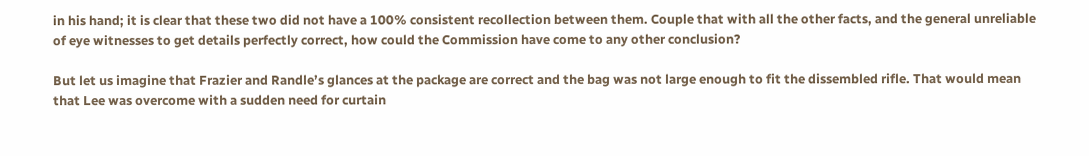in his hand; it is clear that these two did not have a 100% consistent recollection between them. Couple that with all the other facts, and the general unreliable of eye witnesses to get details perfectly correct, how could the Commission have come to any other conclusion?

But let us imagine that Frazier and Randle’s glances at the package are correct and the bag was not large enough to fit the dissembled rifle. That would mean that Lee was overcome with a sudden need for curtain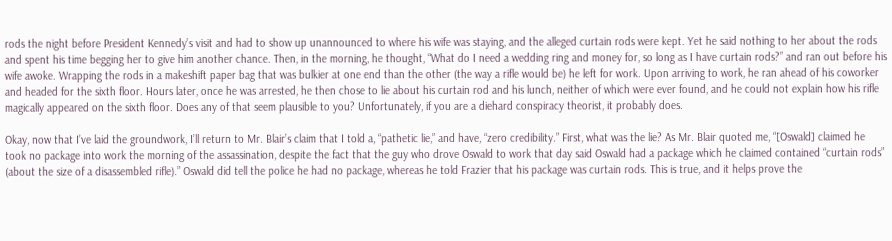rods the night before President Kennedy’s visit and had to show up unannounced to where his wife was staying, and the alleged curtain rods were kept. Yet he said nothing to her about the rods and spent his time begging her to give him another chance. Then, in the morning, he thought, “What do I need a wedding ring and money for, so long as I have curtain rods?” and ran out before his wife awoke. Wrapping the rods in a makeshift paper bag that was bulkier at one end than the other (the way a rifle would be) he left for work. Upon arriving to work, he ran ahead of his coworker and headed for the sixth floor. Hours later, once he was arrested, he then chose to lie about his curtain rod and his lunch, neither of which were ever found, and he could not explain how his rifle magically appeared on the sixth floor. Does any of that seem plausible to you? Unfortunately, if you are a diehard conspiracy theorist, it probably does.

Okay, now that I’ve laid the groundwork, I’ll return to Mr. Blair’s claim that I told a, “pathetic lie,” and have, “zero credibility.” First, what was the lie? As Mr. Blair quoted me, “[Oswald] claimed he took no package into work the morning of the assassination, despite the fact that the guy who drove Oswald to work that day said Oswald had a package which he claimed contained “curtain rods” (about the size of a disassembled rifle).” Oswald did tell the police he had no package, whereas he told Frazier that his package was curtain rods. This is true, and it helps prove the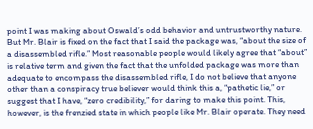point I was making about Oswald’s odd behavior and untrustworthy nature. But Mr. Blair is fixed on the fact that I said the package was, “about the size of a disassembled rifle.” Most reasonable people would likely agree that “about” is relative term and given the fact that the unfolded package was more than adequate to encompass the disassembled rifle, I do not believe that anyone other than a conspiracy true believer would think this a, “pathetic lie,” or suggest that I have, “zero credibility,” for daring to make this point. This, however, is the frenzied state in which people like Mr. Blair operate. They need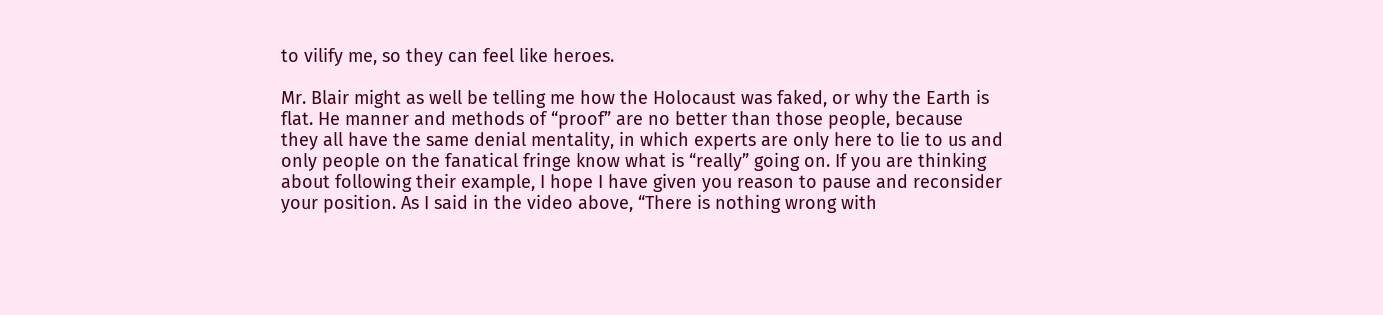to vilify me, so they can feel like heroes.

Mr. Blair might as well be telling me how the Holocaust was faked, or why the Earth is flat. He manner and methods of “proof” are no better than those people, because they all have the same denial mentality, in which experts are only here to lie to us and only people on the fanatical fringe know what is “really” going on. If you are thinking about following their example, I hope I have given you reason to pause and reconsider your position. As I said in the video above, “There is nothing wrong with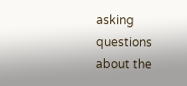asking questions about the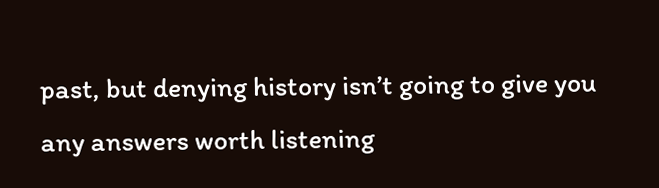past, but denying history isn’t going to give you any answers worth listening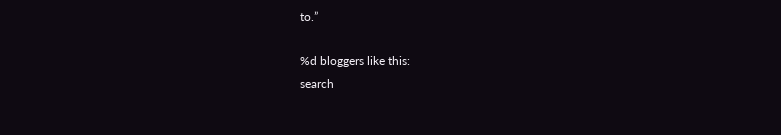to.”

%d bloggers like this:
search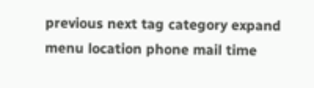previous next tag category expand menu location phone mail time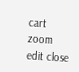cart zoom edit close